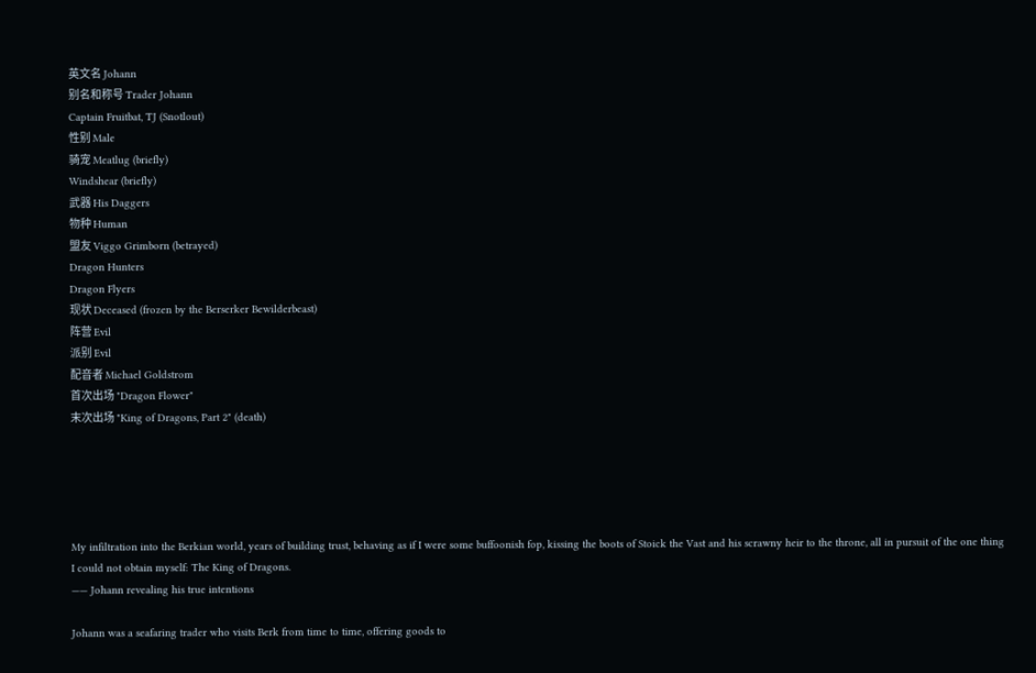英文名 Johann
别名和称号 Trader Johann
Captain Fruitbat, TJ (Snotlout)
性别 Male
骑宠 Meatlug (briefly)
Windshear (briefly)
武器 His Daggers
物种 Human
盟友 Viggo Grimborn (betrayed)
Dragon Hunters
Dragon Flyers
现状 Deceased (frozen by the Berserker Bewilderbeast)
阵营 Evil
派别 Evil
配音者 Michael Goldstrom
首次出场 "Dragon Flower"
末次出场 "King of Dragons, Part 2" (death)





My infiltration into the Berkian world, years of building trust, behaving as if I were some buffoonish fop, kissing the boots of Stoick the Vast and his scrawny heir to the throne, all in pursuit of the one thing I could not obtain myself: The King of Dragons.
—— Johann revealing his true intentions

Johann was a seafaring trader who visits Berk from time to time, offering goods to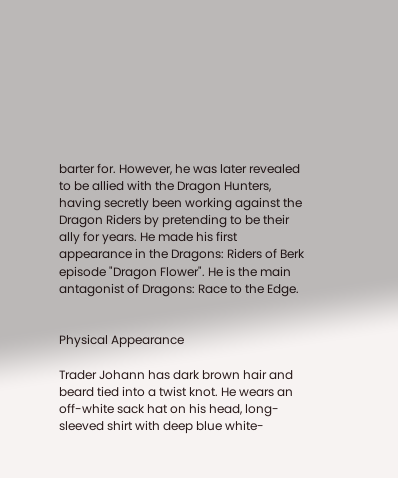barter for. However, he was later revealed to be allied with the Dragon Hunters, having secretly been working against the Dragon Riders by pretending to be their ally for years. He made his first appearance in the Dragons: Riders of Berk episode "Dragon Flower". He is the main antagonist of Dragons: Race to the Edge.


Physical Appearance

Trader Johann has dark brown hair and beard tied into a twist knot. He wears an off-white sack hat on his head, long-sleeved shirt with deep blue white-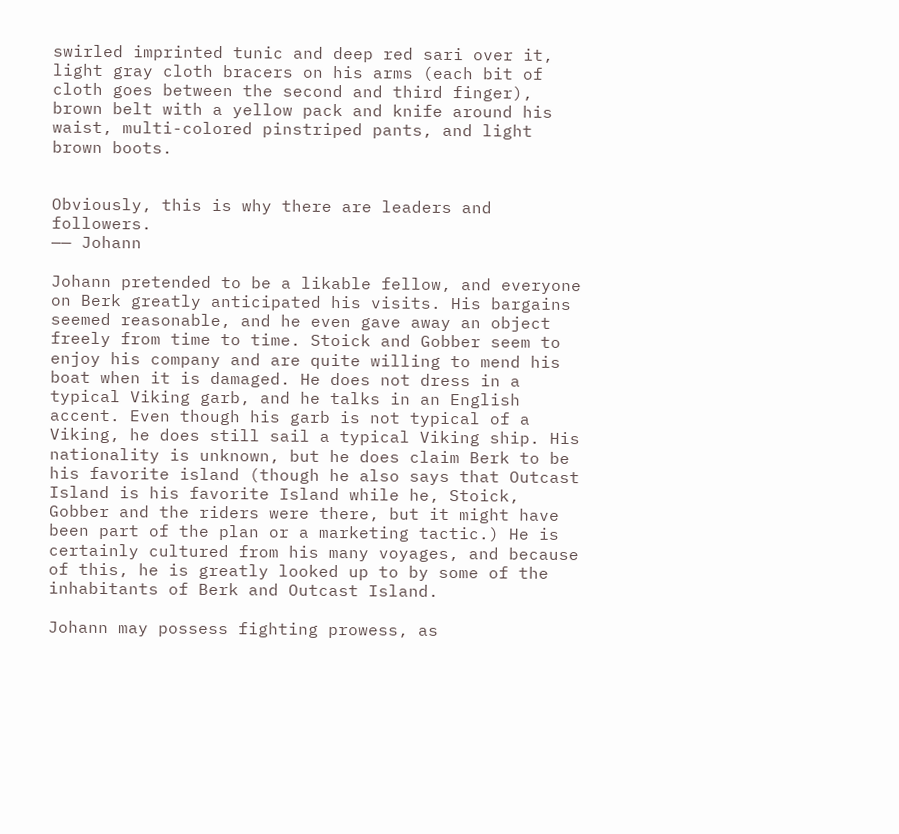swirled imprinted tunic and deep red sari over it, light gray cloth bracers on his arms (each bit of cloth goes between the second and third finger), brown belt with a yellow pack and knife around his waist, multi-colored pinstriped pants, and light brown boots.


Obviously, this is why there are leaders and followers.
—— Johann

Johann pretended to be a likable fellow, and everyone on Berk greatly anticipated his visits. His bargains seemed reasonable, and he even gave away an object freely from time to time. Stoick and Gobber seem to enjoy his company and are quite willing to mend his boat when it is damaged. He does not dress in a typical Viking garb, and he talks in an English accent. Even though his garb is not typical of a Viking, he does still sail a typical Viking ship. His nationality is unknown, but he does claim Berk to be his favorite island (though he also says that Outcast Island is his favorite Island while he, Stoick, Gobber and the riders were there, but it might have been part of the plan or a marketing tactic.) He is certainly cultured from his many voyages, and because of this, he is greatly looked up to by some of the inhabitants of Berk and Outcast Island.

Johann may possess fighting prowess, as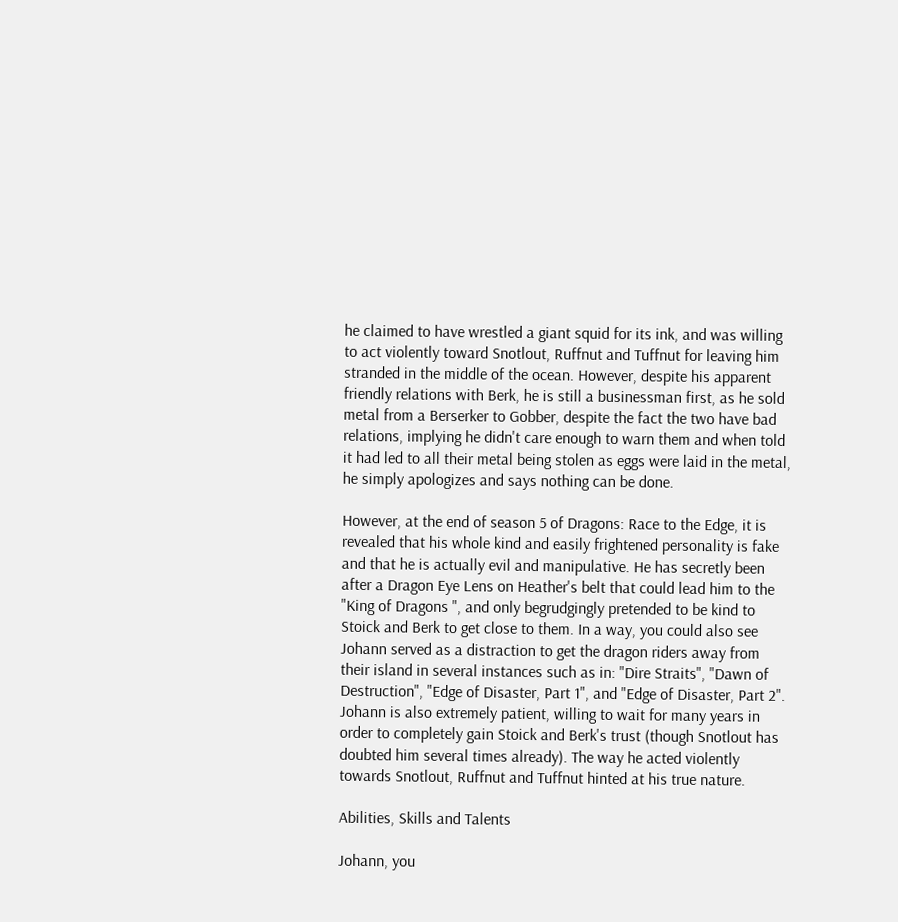he claimed to have wrestled a giant squid for its ink, and was willing to act violently toward Snotlout, Ruffnut and Tuffnut for leaving him stranded in the middle of the ocean. However, despite his apparent friendly relations with Berk, he is still a businessman first, as he sold metal from a Berserker to Gobber, despite the fact the two have bad relations, implying he didn't care enough to warn them and when told it had led to all their metal being stolen as eggs were laid in the metal, he simply apologizes and says nothing can be done.

However, at the end of season 5 of Dragons: Race to the Edge, it is revealed that his whole kind and easily frightened personality is fake and that he is actually evil and manipulative. He has secretly been after a Dragon Eye Lens on Heather's belt that could lead him to the "King of Dragons ", and only begrudgingly pretended to be kind to Stoick and Berk to get close to them. In a way, you could also see Johann served as a distraction to get the dragon riders away from their island in several instances such as in: "Dire Straits", "Dawn of Destruction", "Edge of Disaster, Part 1", and "Edge of Disaster, Part 2". Johann is also extremely patient, willing to wait for many years in order to completely gain Stoick and Berk's trust (though Snotlout has doubted him several times already). The way he acted violently towards Snotlout, Ruffnut and Tuffnut hinted at his true nature.

Abilities, Skills and Talents

Johann, you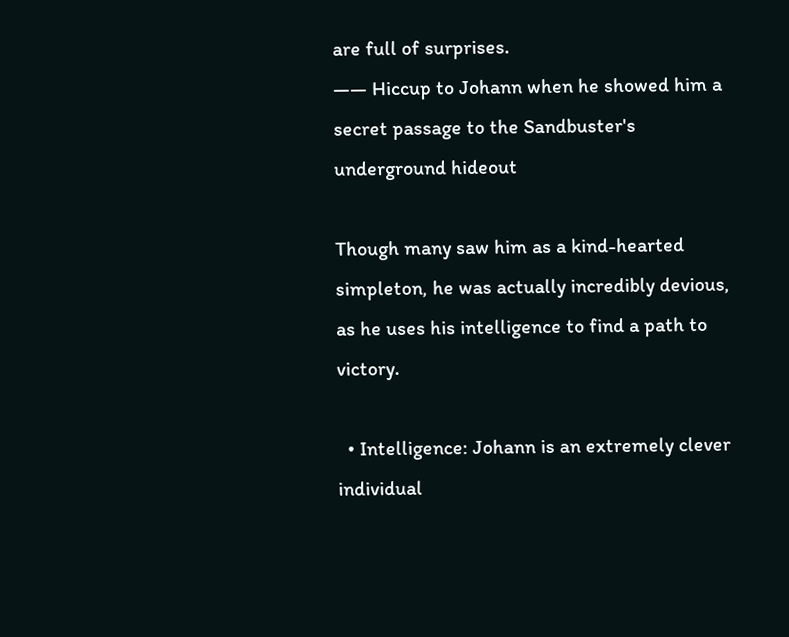are full of surprises.
—— Hiccup to Johann when he showed him a secret passage to the Sandbuster's underground hideout

Though many saw him as a kind-hearted simpleton, he was actually incredibly devious, as he uses his intelligence to find a path to victory.

  • Intelligence: Johann is an extremely clever individual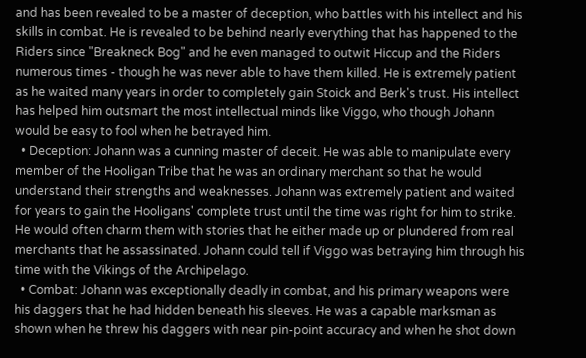and has been revealed to be a master of deception, who battles with his intellect and his skills in combat. He is revealed to be behind nearly everything that has happened to the Riders since "Breakneck Bog" and he even managed to outwit Hiccup and the Riders numerous times - though he was never able to have them killed. He is extremely patient as he waited many years in order to completely gain Stoick and Berk's trust. His intellect has helped him outsmart the most intellectual minds like Viggo, who though Johann would be easy to fool when he betrayed him.
  • Deception: Johann was a cunning master of deceit. He was able to manipulate every member of the Hooligan Tribe that he was an ordinary merchant so that he would understand their strengths and weaknesses. Johann was extremely patient and waited for years to gain the Hooligans' complete trust until the time was right for him to strike. He would often charm them with stories that he either made up or plundered from real merchants that he assassinated. Johann could tell if Viggo was betraying him through his time with the Vikings of the Archipelago.
  • Combat: Johann was exceptionally deadly in combat, and his primary weapons were his daggers that he had hidden beneath his sleeves. He was a capable marksman as shown when he threw his daggers with near pin-point accuracy and when he shot down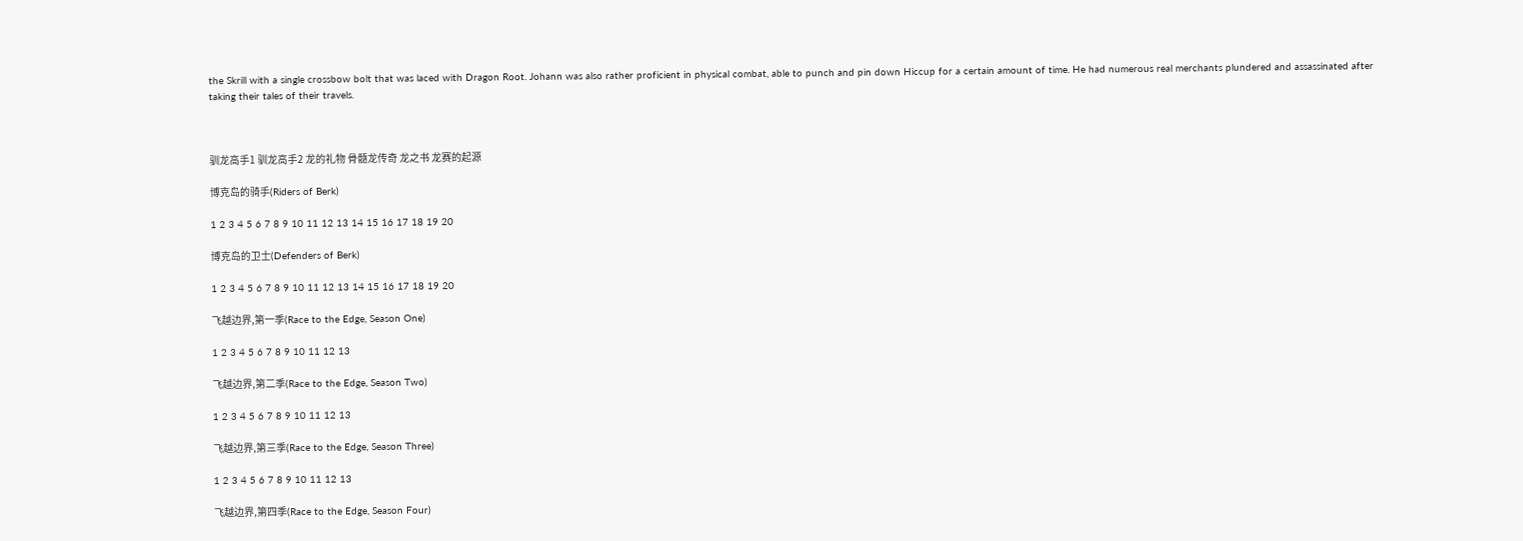the Skrill with a single crossbow bolt that was laced with Dragon Root. Johann was also rather proficient in physical combat, able to punch and pin down Hiccup for a certain amount of time. He had numerous real merchants plundered and assassinated after taking their tales of their travels.



驯龙高手1 驯龙高手2 龙的礼物 骨髓龙传奇 龙之书 龙赛的起源

博克岛的骑手(Riders of Berk)

1 2 3 4 5 6 7 8 9 10 11 12 13 14 15 16 17 18 19 20

博克岛的卫士(Defenders of Berk)

1 2 3 4 5 6 7 8 9 10 11 12 13 14 15 16 17 18 19 20

飞越边界,第一季(Race to the Edge, Season One)

1 2 3 4 5 6 7 8 9 10 11 12 13

飞越边界,第二季(Race to the Edge, Season Two)

1 2 3 4 5 6 7 8 9 10 11 12 13

飞越边界,第三季(Race to the Edge, Season Three)

1 2 3 4 5 6 7 8 9 10 11 12 13

飞越边界,第四季(Race to the Edge, Season Four)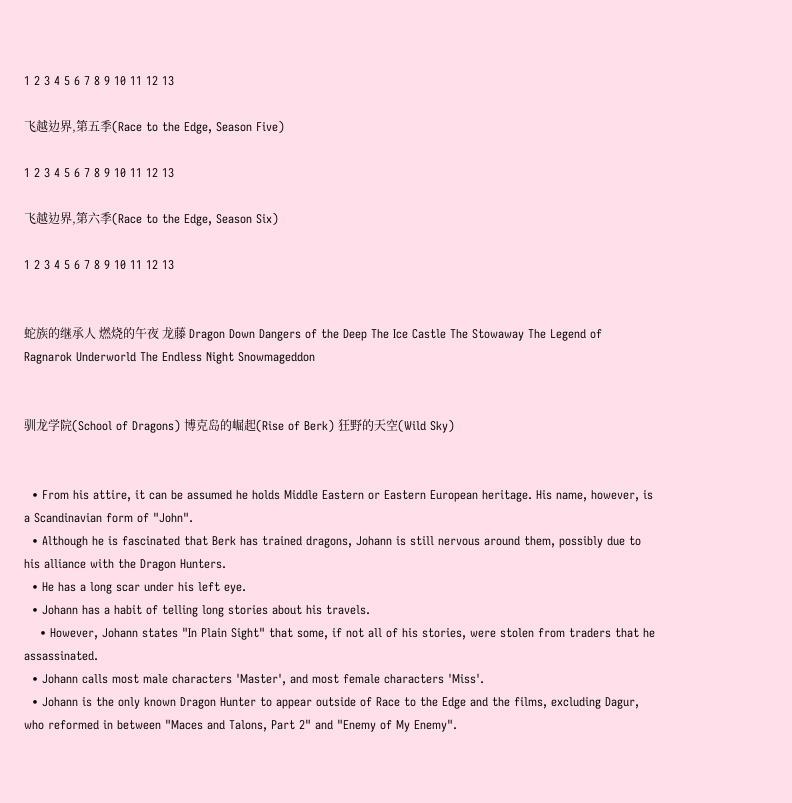1 2 3 4 5 6 7 8 9 10 11 12 13

飞越边界,第五季(Race to the Edge, Season Five)

1 2 3 4 5 6 7 8 9 10 11 12 13

飞越边界,第六季(Race to the Edge, Season Six)

1 2 3 4 5 6 7 8 9 10 11 12 13


蛇族的继承人 燃烧的午夜 龙藤 Dragon Down Dangers of the Deep The Ice Castle The Stowaway The Legend of Ragnarok Underworld The Endless Night Snowmageddon


驯龙学院(School of Dragons) 博克岛的崛起(Rise of Berk) 狂野的天空(Wild Sky)


  • From his attire, it can be assumed he holds Middle Eastern or Eastern European heritage. His name, however, is a Scandinavian form of "John".
  • Although he is fascinated that Berk has trained dragons, Johann is still nervous around them, possibly due to his alliance with the Dragon Hunters.
  • He has a long scar under his left eye.
  • Johann has a habit of telling long stories about his travels.
    • However, Johann states "In Plain Sight" that some, if not all of his stories, were stolen from traders that he assassinated.
  • Johann calls most male characters 'Master', and most female characters 'Miss'.
  • Johann is the only known Dragon Hunter to appear outside of Race to the Edge and the films, excluding Dagur, who reformed in between "Maces and Talons, Part 2" and "Enemy of My Enemy".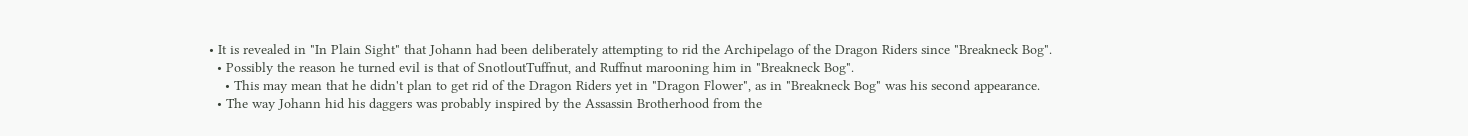• It is revealed in "In Plain Sight" that Johann had been deliberately attempting to rid the Archipelago of the Dragon Riders since "Breakneck Bog".
  • Possibly the reason he turned evil is that of SnotloutTuffnut, and Ruffnut marooning him in "Breakneck Bog".
    • This may mean that he didn't plan to get rid of the Dragon Riders yet in "Dragon Flower", as in "Breakneck Bog" was his second appearance.
  • The way Johann hid his daggers was probably inspired by the Assassin Brotherhood from the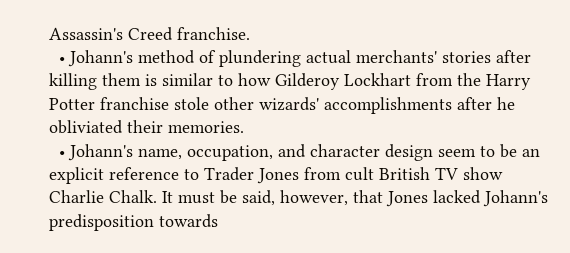Assassin's Creed franchise.
  • Johann's method of plundering actual merchants' stories after killing them is similar to how Gilderoy Lockhart from the Harry Potter franchise stole other wizards' accomplishments after he obliviated their memories.
  • Johann's name, occupation, and character design seem to be an explicit reference to Trader Jones from cult British TV show Charlie Chalk. It must be said, however, that Jones lacked Johann's predisposition towards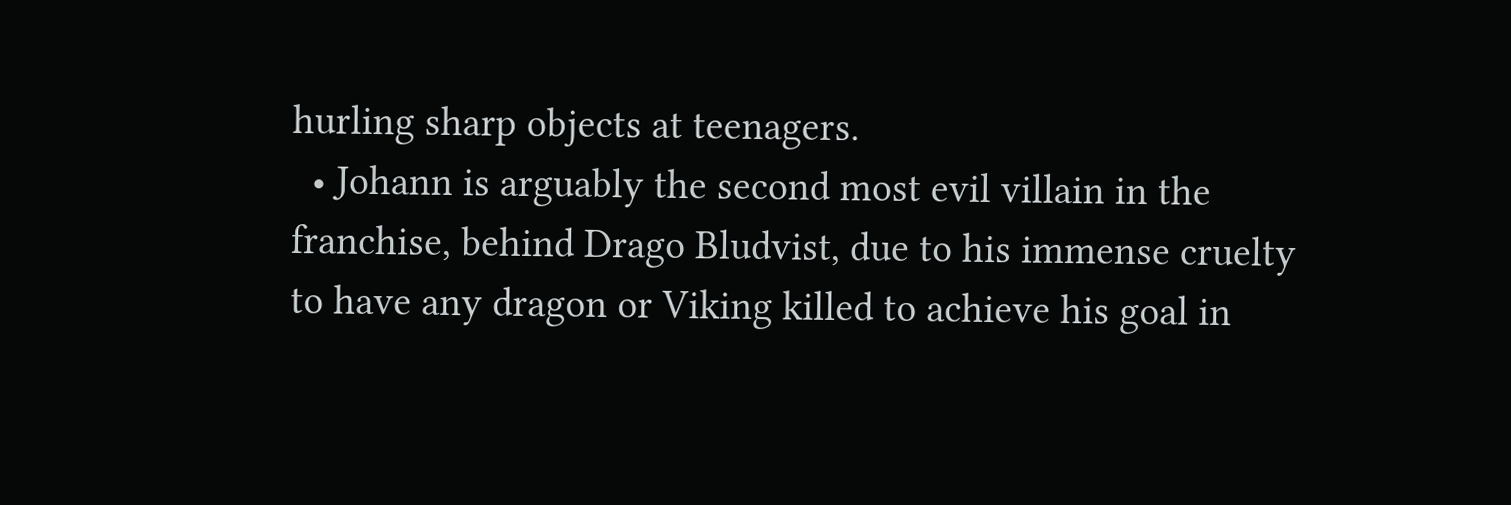hurling sharp objects at teenagers.
  • Johann is arguably the second most evil villain in the franchise, behind Drago Bludvist, due to his immense cruelty to have any dragon or Viking killed to achieve his goal in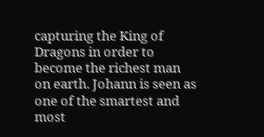capturing the King of Dragons in order to become the richest man on earth. Johann is seen as one of the smartest and most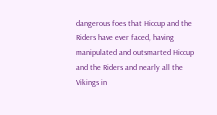dangerous foes that Hiccup and the Riders have ever faced, having manipulated and outsmarted Hiccup and the Riders and nearly all the Vikings in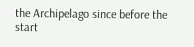the Archipelago since before the start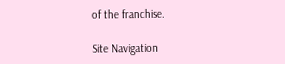of the franchise.

Site Navigation